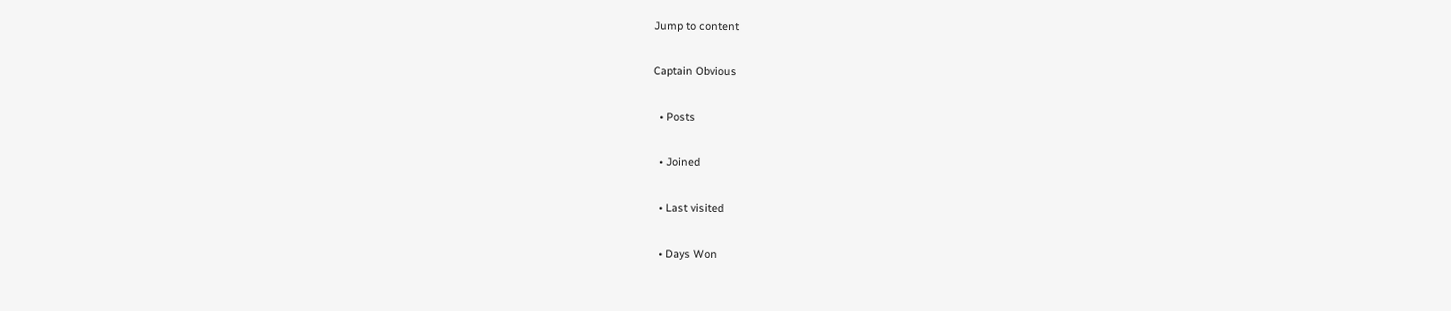Jump to content

Captain Obvious

  • Posts

  • Joined

  • Last visited

  • Days Won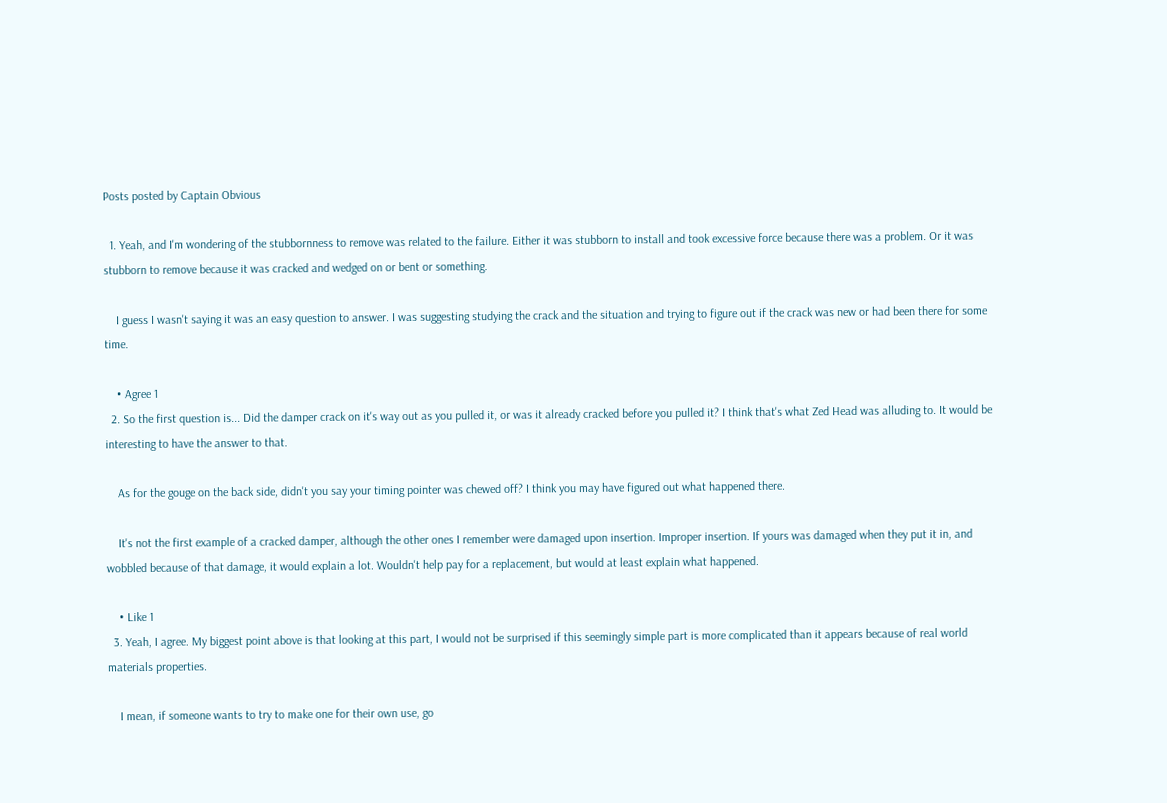Posts posted by Captain Obvious

  1. Yeah, and I'm wondering of the stubbornness to remove was related to the failure. Either it was stubborn to install and took excessive force because there was a problem. Or it was stubborn to remove because it was cracked and wedged on or bent or something.

    I guess I wasn't saying it was an easy question to answer. I was suggesting studying the crack and the situation and trying to figure out if the crack was new or had been there for some time.

    • Agree 1
  2. So the first question is... Did the damper crack on it's way out as you pulled it, or was it already cracked before you pulled it? I think that's what Zed Head was alluding to. It would be interesting to have the answer to that.

    As for the gouge on the back side, didn't you say your timing pointer was chewed off? I think you may have figured out what happened there.

    It's not the first example of a cracked damper, although the other ones I remember were damaged upon insertion. Improper insertion. If yours was damaged when they put it in, and wobbled because of that damage, it would explain a lot. Wouldn't help pay for a replacement, but would at least explain what happened.

    • Like 1
  3. Yeah, I agree. My biggest point above is that looking at this part, I would not be surprised if this seemingly simple part is more complicated than it appears because of real world materials properties.

    I mean, if someone wants to try to make one for their own use, go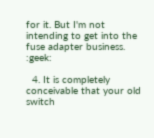for it. But I'm not intending to get into the fuse adapter business.   :geek:

  4. It is completely conceivable that your old switch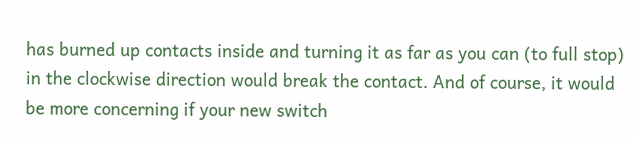has burned up contacts inside and turning it as far as you can (to full stop) in the clockwise direction would break the contact. And of course, it would be more concerning if your new switch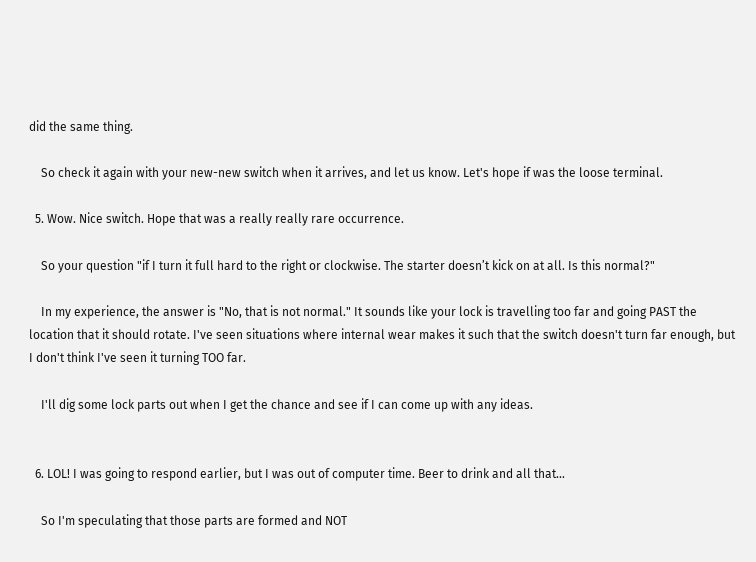did the same thing.

    So check it again with your new-new switch when it arrives, and let us know. Let's hope if was the loose terminal.

  5. Wow. Nice switch. Hope that was a really really rare occurrence.

    So your question "if I turn it full hard to the right or clockwise. The starter doesn’t kick on at all. Is this normal?"

    In my experience, the answer is "No, that is not normal." It sounds like your lock is travelling too far and going PAST the location that it should rotate. I've seen situations where internal wear makes it such that the switch doesn't turn far enough, but I don't think I've seen it turning TOO far.

    I'll dig some lock parts out when I get the chance and see if I can come up with any ideas.


  6. LOL! I was going to respond earlier, but I was out of computer time. Beer to drink and all that...

    So I'm speculating that those parts are formed and NOT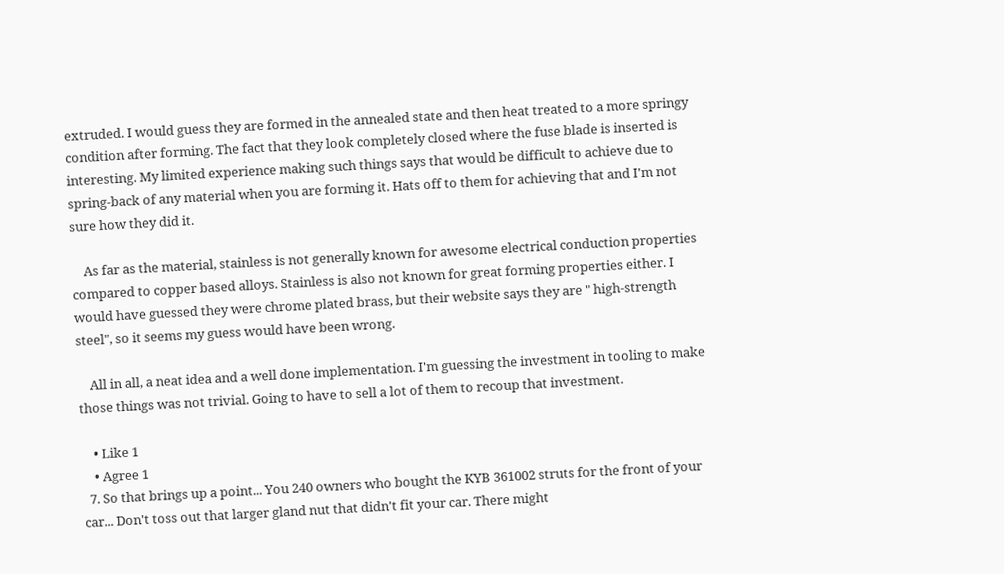extruded. I would guess they are formed in the annealed state and then heat treated to a more springy condition after forming. The fact that they look completely closed where the fuse blade is inserted is interesting. My limited experience making such things says that would be difficult to achieve due to spring-back of any material when you are forming it. Hats off to them for achieving that and I'm not sure how they did it.

    As far as the material, stainless is not generally known for awesome electrical conduction properties compared to copper based alloys. Stainless is also not known for great forming properties either. I would have guessed they were chrome plated brass, but their website says they are " high-strength steel", so it seems my guess would have been wrong.

    All in all, a neat idea and a well done implementation. I'm guessing the investment in tooling to make those things was not trivial. Going to have to sell a lot of them to recoup that investment.

    • Like 1
    • Agree 1
  7. So that brings up a point... You 240 owners who bought the KYB 361002 struts for the front of your car... Don't toss out that larger gland nut that didn't fit your car. There might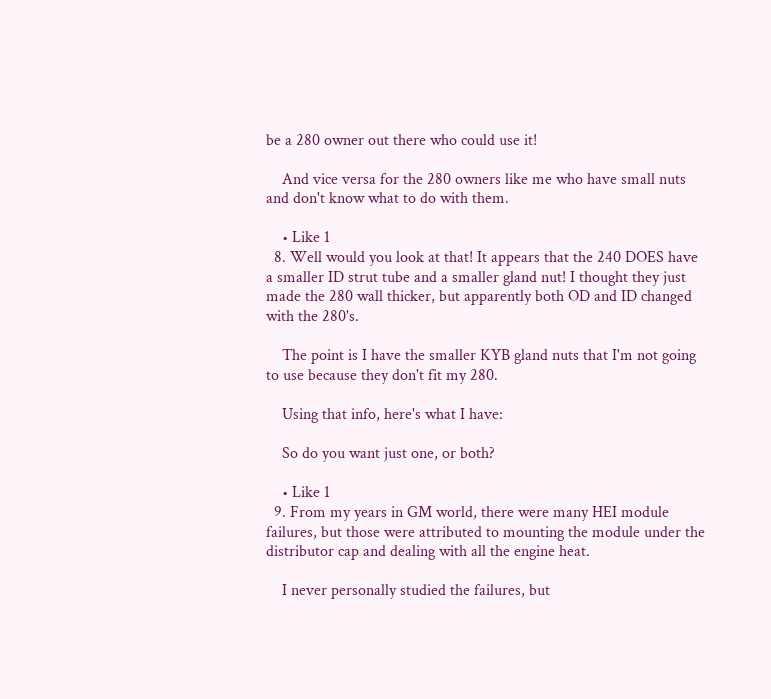be a 280 owner out there who could use it!

    And vice versa for the 280 owners like me who have small nuts and don't know what to do with them.

    • Like 1
  8. Well would you look at that! It appears that the 240 DOES have a smaller ID strut tube and a smaller gland nut! I thought they just made the 280 wall thicker, but apparently both OD and ID changed with the 280's.

    The point is I have the smaller KYB gland nuts that I'm not going to use because they don't fit my 280.

    Using that info, here's what I have:

    So do you want just one, or both?

    • Like 1
  9. From my years in GM world, there were many HEI module failures, but those were attributed to mounting the module under the distributor cap and dealing with all the engine heat.

    I never personally studied the failures, but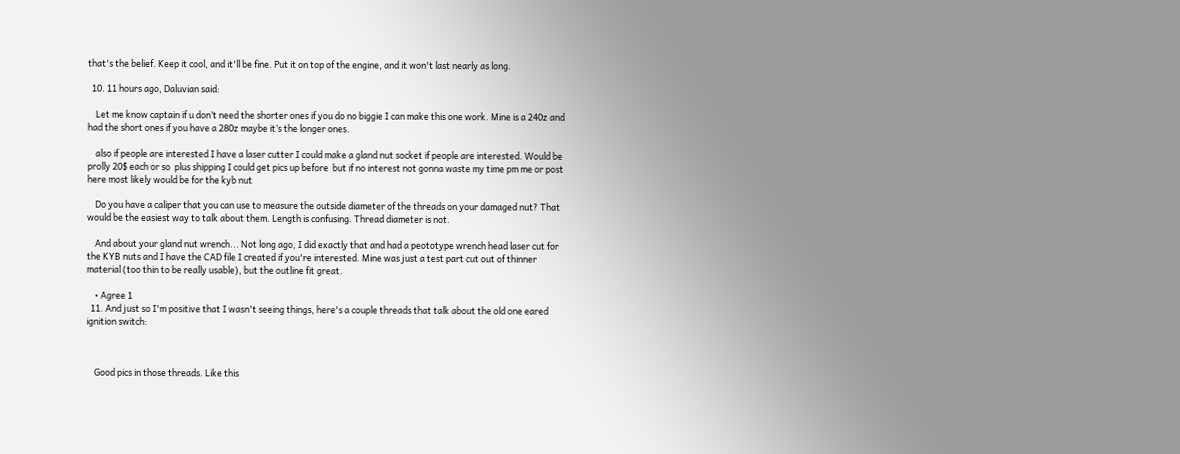that's the belief. Keep it cool, and it'll be fine. Put it on top of the engine, and it won't last nearly as long.

  10. 11 hours ago, Daluvian said:

    Let me know captain if u don’t need the shorter ones if you do no biggie I can make this one work. Mine is a 240z and had the short ones if you have a 280z maybe it’s the longer ones.

    also if people are interested I have a laser cutter I could make a gland nut socket if people are interested. Would be prolly 20$ each or so  plus shipping I could get pics up before  but if no interest not gonna waste my time pm me or post here most likely would be for the kyb nut

    Do you have a caliper that you can use to measure the outside diameter of the threads on your damaged nut? That would be the easiest way to talk about them. Length is confusing. Thread diameter is not.

    And about your gland nut wrench... Not long ago, I did exactly that and had a peototype wrench head laser cut for the KYB nuts and I have the CAD file I created if you're interested. Mine was just a test part cut out of thinner material (too thin to be really usable), but the outline fit great.

    • Agree 1
  11. And just so I'm positive that I wasn't seeing things, here's a couple threads that talk about the old one eared ignition switch:



    Good pics in those threads. Like this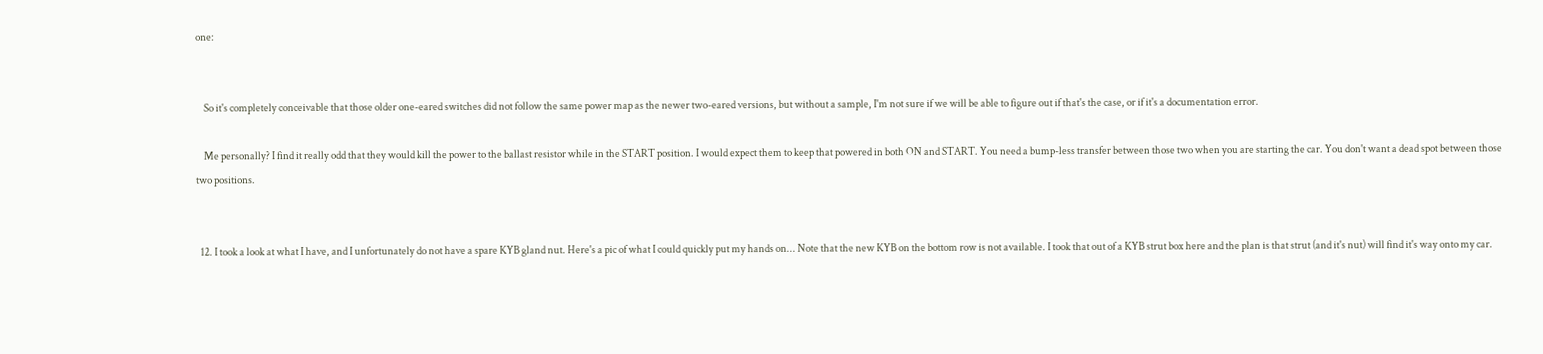one:


    So it's completely conceivable that those older one-eared switches did not follow the same power map as the newer two-eared versions, but without a sample, I'm not sure if we will be able to figure out if that's the case, or if it's a documentation error.

    Me personally? I find it really odd that they would kill the power to the ballast resistor while in the START position. I would expect them to keep that powered in both ON and START. You need a bump-less transfer between those two when you are starting the car. You don't want a dead spot between those two positions.


  12. I took a look at what I have, and I unfortunately do not have a spare KYB gland nut. Here's a pic of what I could quickly put my hands on... Note that the new KYB on the bottom row is not available. I took that out of a KYB strut box here and the plan is that strut (and it's nut) will find it's way onto my car.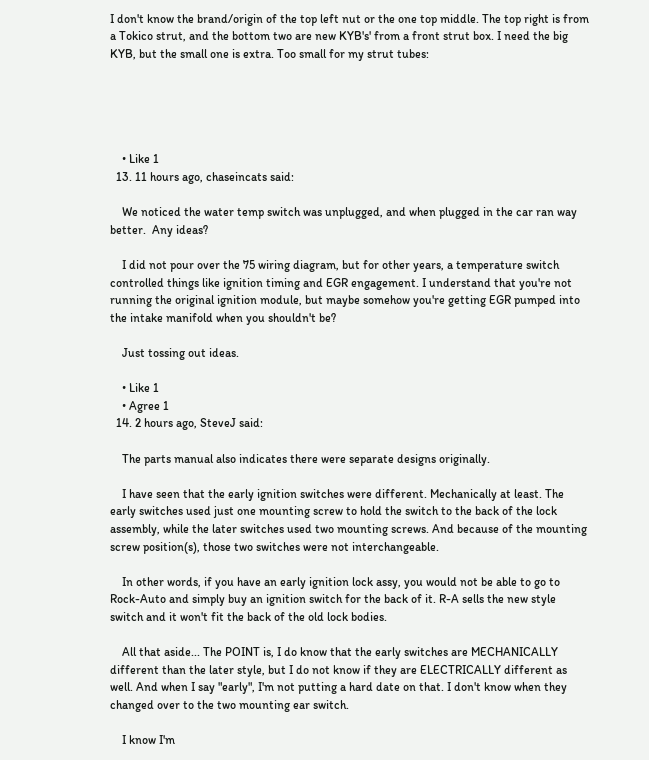I don't know the brand/origin of the top left nut or the one top middle. The top right is from a Tokico strut, and the bottom two are new KYB's' from a front strut box. I need the big KYB, but the small one is extra. Too small for my strut tubes:





    • Like 1
  13. 11 hours ago, chaseincats said:

    We noticed the water temp switch was unplugged, and when plugged in the car ran way better.  Any ideas?

    I did not pour over the 75 wiring diagram, but for other years, a temperature switch controlled things like ignition timing and EGR engagement. I understand that you're not running the original ignition module, but maybe somehow you're getting EGR pumped into the intake manifold when you shouldn't be?

    Just tossing out ideas.

    • Like 1
    • Agree 1
  14. 2 hours ago, SteveJ said:

    The parts manual also indicates there were separate designs originally.

    I have seen that the early ignition switches were different. Mechanically at least. The early switches used just one mounting screw to hold the switch to the back of the lock assembly, while the later switches used two mounting screws. And because of the mounting screw position(s), those two switches were not interchangeable.

    In other words, if you have an early ignition lock assy, you would not be able to go to Rock-Auto and simply buy an ignition switch for the back of it. R-A sells the new style switch and it won't fit the back of the old lock bodies.

    All that aside... The POINT is, I do know that the early switches are MECHANICALLY different than the later style, but I do not know if they are ELECTRICALLY different as well. And when I say "early", I'm not putting a hard date on that. I don't know when they changed over to the two mounting ear switch.

    I know I'm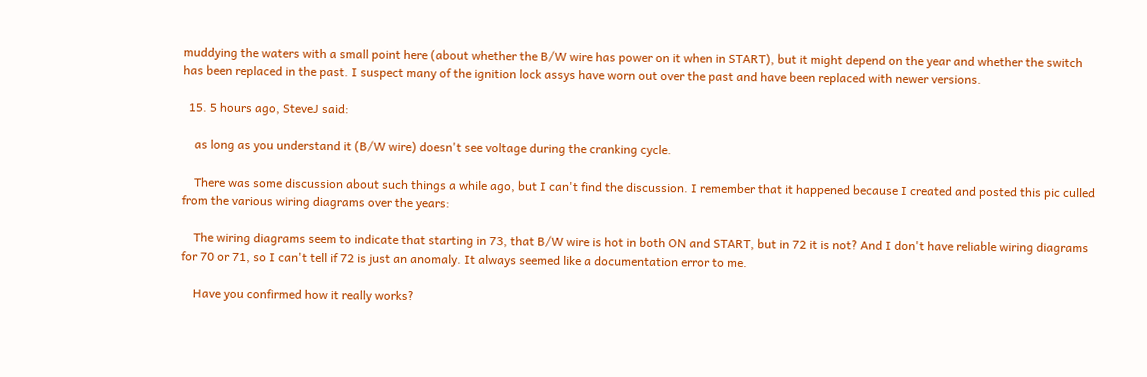muddying the waters with a small point here (about whether the B/W wire has power on it when in START), but it might depend on the year and whether the switch has been replaced in the past. I suspect many of the ignition lock assys have worn out over the past and have been replaced with newer versions.

  15. 5 hours ago, SteveJ said:

    as long as you understand it (B/W wire) doesn't see voltage during the cranking cycle.

    There was some discussion about such things a while ago, but I can't find the discussion. I remember that it happened because I created and posted this pic culled from the various wiring diagrams over the years:

    The wiring diagrams seem to indicate that starting in 73, that B/W wire is hot in both ON and START, but in 72 it is not? And I don't have reliable wiring diagrams for 70 or 71, so I can't tell if 72 is just an anomaly. It always seemed like a documentation error to me.

    Have you confirmed how it really works?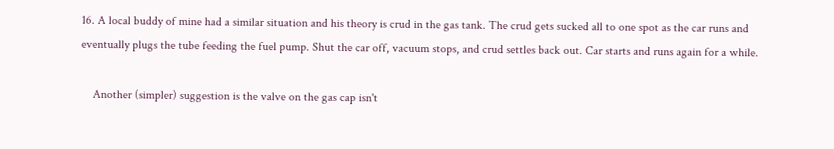16. A local buddy of mine had a similar situation and his theory is crud in the gas tank. The crud gets sucked all to one spot as the car runs and eventually plugs the tube feeding the fuel pump. Shut the car off, vacuum stops, and crud settles back out. Car starts and runs again for a while.

    Another (simpler) suggestion is the valve on the gas cap isn't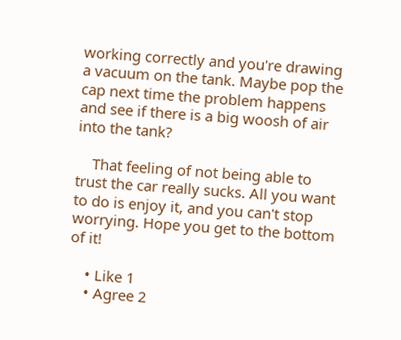working correctly and you're drawing a vacuum on the tank. Maybe pop the cap next time the problem happens and see if there is a big woosh of air into the tank?

    That feeling of not being able to trust the car really sucks. All you want to do is enjoy it, and you can't stop worrying. Hope you get to the bottom of it!

    • Like 1
    • Agree 2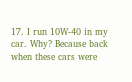17. I run 10W-40 in my car. Why? Because back when these cars were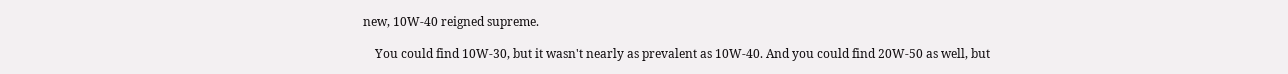new, 10W-40 reigned supreme.

    You could find 10W-30, but it wasn't nearly as prevalent as 10W-40. And you could find 20W-50 as well, but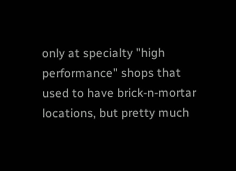only at specialty "high performance" shops that used to have brick-n-mortar locations, but pretty much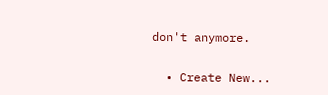don't anymore.

  • Create New...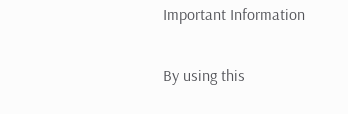Important Information

By using this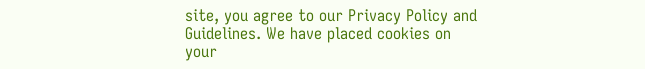site, you agree to our Privacy Policy and Guidelines. We have placed cookies on your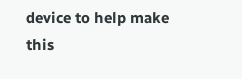device to help make this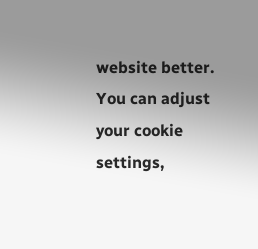website better. You can adjust your cookie settings,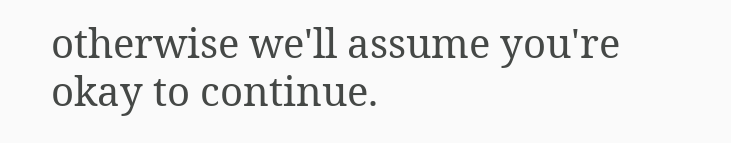otherwise we'll assume you're okay to continue.